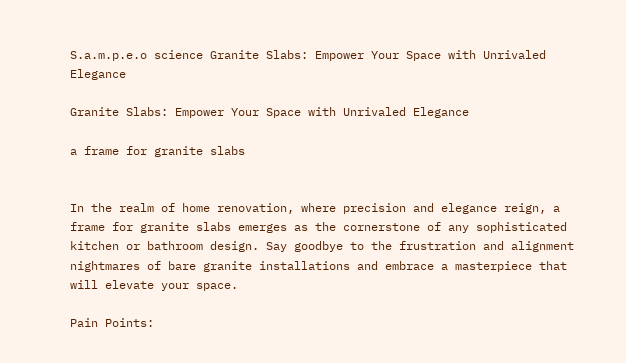S.a.m.p.e.o science Granite Slabs: Empower Your Space with Unrivaled Elegance

Granite Slabs: Empower Your Space with Unrivaled Elegance

a frame for granite slabs


In the realm of home renovation, where precision and elegance reign, a frame for granite slabs emerges as the cornerstone of any sophisticated kitchen or bathroom design. Say goodbye to the frustration and alignment nightmares of bare granite installations and embrace a masterpiece that will elevate your space.

Pain Points: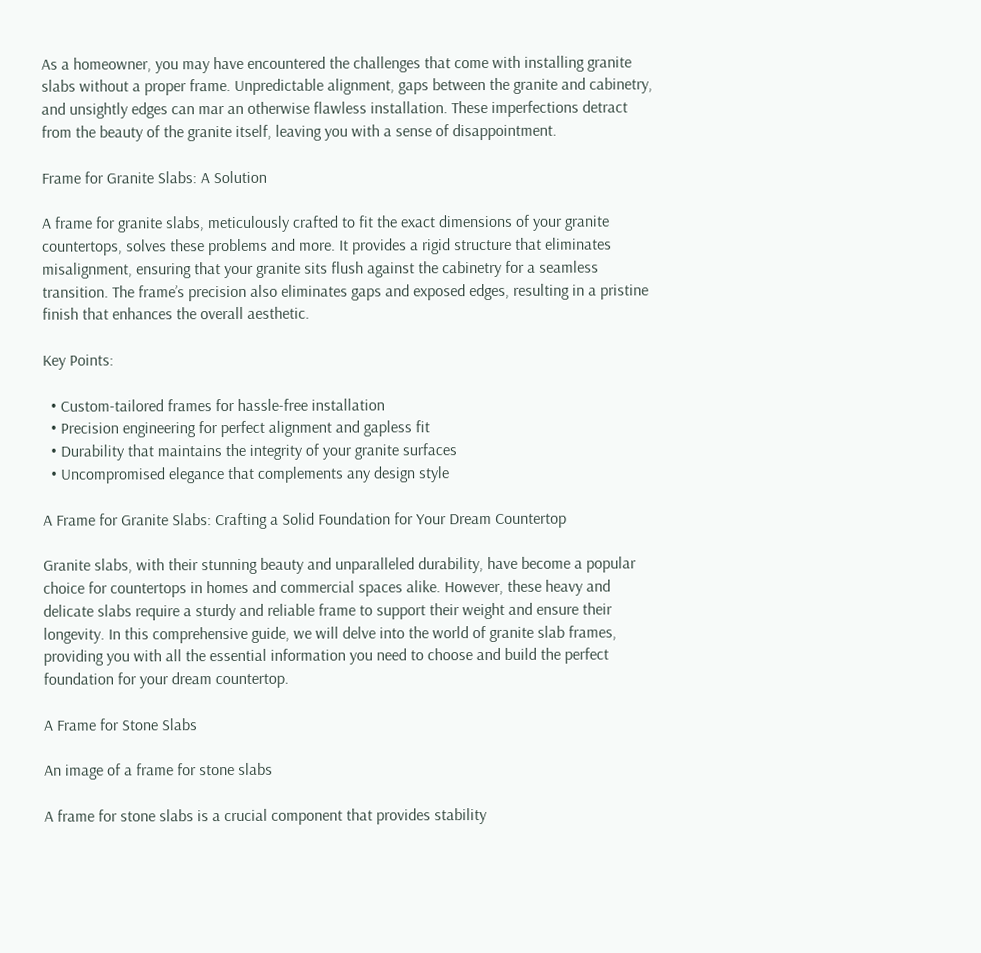As a homeowner, you may have encountered the challenges that come with installing granite slabs without a proper frame. Unpredictable alignment, gaps between the granite and cabinetry, and unsightly edges can mar an otherwise flawless installation. These imperfections detract from the beauty of the granite itself, leaving you with a sense of disappointment.

Frame for Granite Slabs: A Solution

A frame for granite slabs, meticulously crafted to fit the exact dimensions of your granite countertops, solves these problems and more. It provides a rigid structure that eliminates misalignment, ensuring that your granite sits flush against the cabinetry for a seamless transition. The frame’s precision also eliminates gaps and exposed edges, resulting in a pristine finish that enhances the overall aesthetic.

Key Points:

  • Custom-tailored frames for hassle-free installation
  • Precision engineering for perfect alignment and gapless fit
  • Durability that maintains the integrity of your granite surfaces
  • Uncompromised elegance that complements any design style

A Frame for Granite Slabs: Crafting a Solid Foundation for Your Dream Countertop

Granite slabs, with their stunning beauty and unparalleled durability, have become a popular choice for countertops in homes and commercial spaces alike. However, these heavy and delicate slabs require a sturdy and reliable frame to support their weight and ensure their longevity. In this comprehensive guide, we will delve into the world of granite slab frames, providing you with all the essential information you need to choose and build the perfect foundation for your dream countertop.

A Frame for Stone Slabs

An image of a frame for stone slabs

A frame for stone slabs is a crucial component that provides stability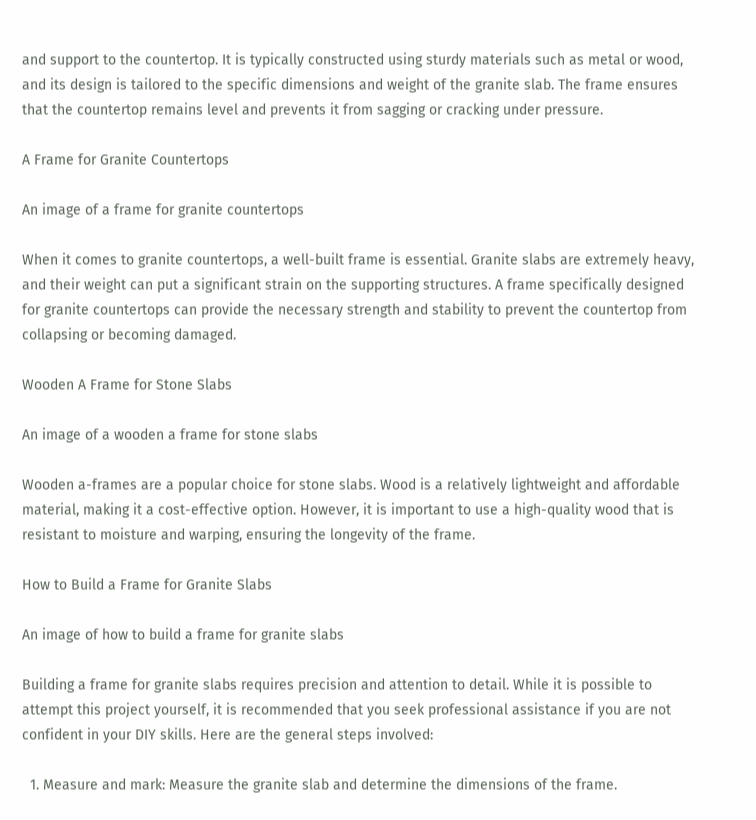and support to the countertop. It is typically constructed using sturdy materials such as metal or wood, and its design is tailored to the specific dimensions and weight of the granite slab. The frame ensures that the countertop remains level and prevents it from sagging or cracking under pressure.

A Frame for Granite Countertops

An image of a frame for granite countertops

When it comes to granite countertops, a well-built frame is essential. Granite slabs are extremely heavy, and their weight can put a significant strain on the supporting structures. A frame specifically designed for granite countertops can provide the necessary strength and stability to prevent the countertop from collapsing or becoming damaged.

Wooden A Frame for Stone Slabs

An image of a wooden a frame for stone slabs

Wooden a-frames are a popular choice for stone slabs. Wood is a relatively lightweight and affordable material, making it a cost-effective option. However, it is important to use a high-quality wood that is resistant to moisture and warping, ensuring the longevity of the frame.

How to Build a Frame for Granite Slabs

An image of how to build a frame for granite slabs

Building a frame for granite slabs requires precision and attention to detail. While it is possible to attempt this project yourself, it is recommended that you seek professional assistance if you are not confident in your DIY skills. Here are the general steps involved:

  1. Measure and mark: Measure the granite slab and determine the dimensions of the frame.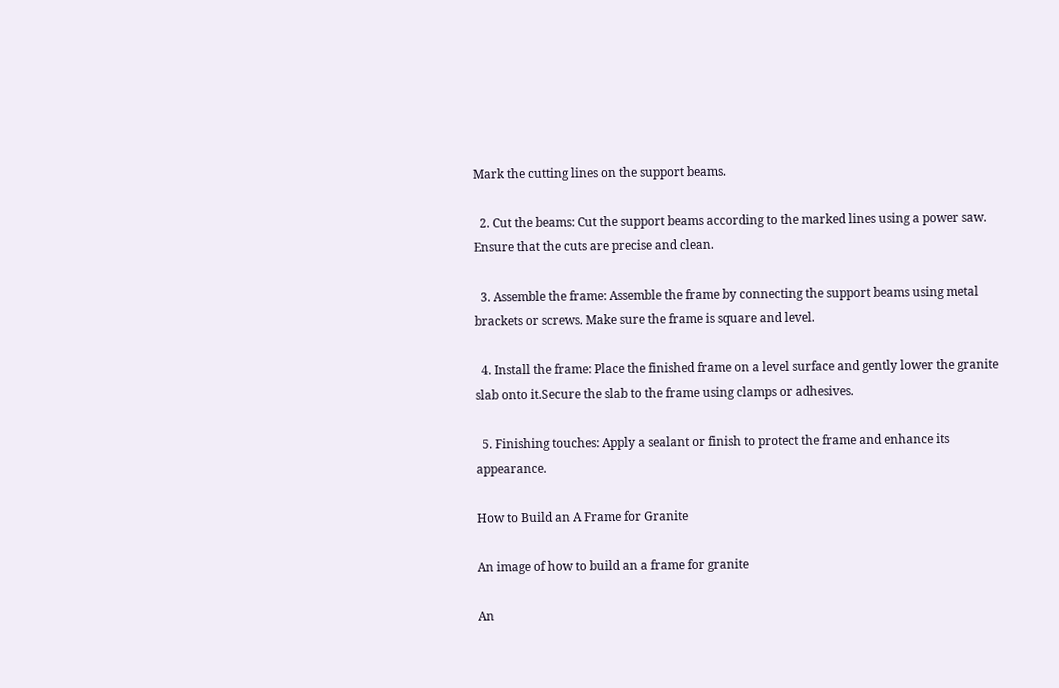Mark the cutting lines on the support beams.

  2. Cut the beams: Cut the support beams according to the marked lines using a power saw. Ensure that the cuts are precise and clean.

  3. Assemble the frame: Assemble the frame by connecting the support beams using metal brackets or screws. Make sure the frame is square and level.

  4. Install the frame: Place the finished frame on a level surface and gently lower the granite slab onto it.Secure the slab to the frame using clamps or adhesives.

  5. Finishing touches: Apply a sealant or finish to protect the frame and enhance its appearance.

How to Build an A Frame for Granite

An image of how to build an a frame for granite

An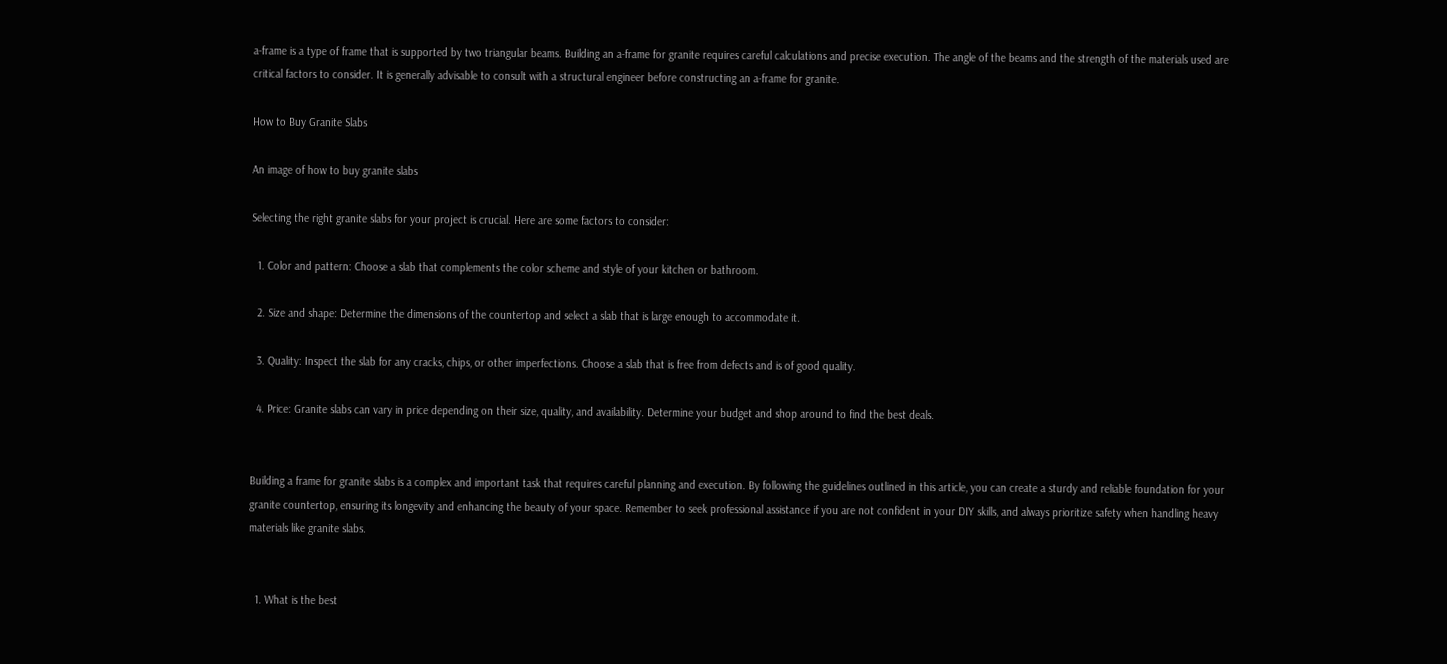a-frame is a type of frame that is supported by two triangular beams. Building an a-frame for granite requires careful calculations and precise execution. The angle of the beams and the strength of the materials used are critical factors to consider. It is generally advisable to consult with a structural engineer before constructing an a-frame for granite.

How to Buy Granite Slabs

An image of how to buy granite slabs

Selecting the right granite slabs for your project is crucial. Here are some factors to consider:

  1. Color and pattern: Choose a slab that complements the color scheme and style of your kitchen or bathroom.

  2. Size and shape: Determine the dimensions of the countertop and select a slab that is large enough to accommodate it.

  3. Quality: Inspect the slab for any cracks, chips, or other imperfections. Choose a slab that is free from defects and is of good quality.

  4. Price: Granite slabs can vary in price depending on their size, quality, and availability. Determine your budget and shop around to find the best deals.


Building a frame for granite slabs is a complex and important task that requires careful planning and execution. By following the guidelines outlined in this article, you can create a sturdy and reliable foundation for your granite countertop, ensuring its longevity and enhancing the beauty of your space. Remember to seek professional assistance if you are not confident in your DIY skills, and always prioritize safety when handling heavy materials like granite slabs.


  1. What is the best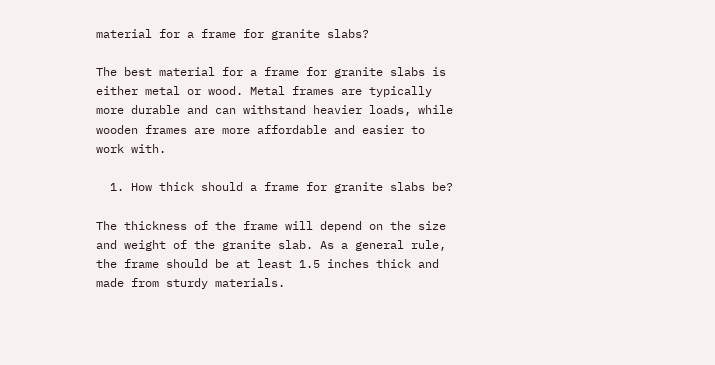material for a frame for granite slabs?

The best material for a frame for granite slabs is either metal or wood. Metal frames are typically more durable and can withstand heavier loads, while wooden frames are more affordable and easier to work with.

  1. How thick should a frame for granite slabs be?

The thickness of the frame will depend on the size and weight of the granite slab. As a general rule, the frame should be at least 1.5 inches thick and made from sturdy materials.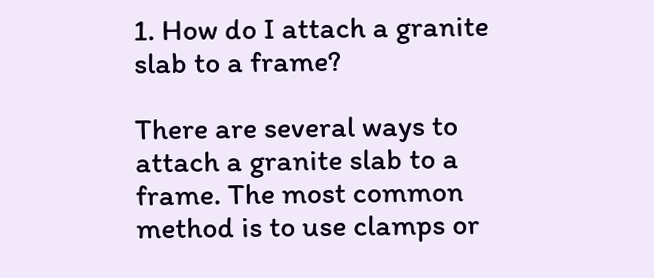1. How do I attach a granite slab to a frame?

There are several ways to attach a granite slab to a frame. The most common method is to use clamps or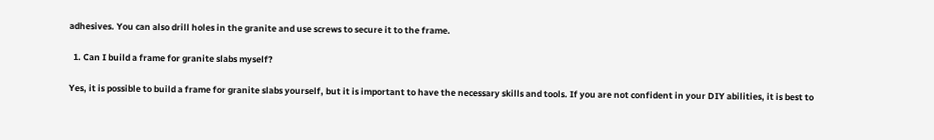adhesives. You can also drill holes in the granite and use screws to secure it to the frame.

  1. Can I build a frame for granite slabs myself?

Yes, it is possible to build a frame for granite slabs yourself, but it is important to have the necessary skills and tools. If you are not confident in your DIY abilities, it is best to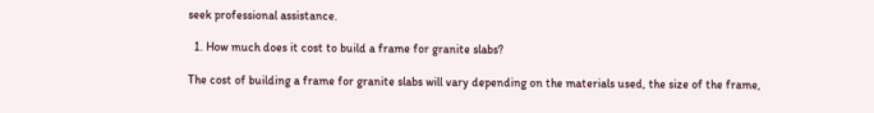seek professional assistance.

  1. How much does it cost to build a frame for granite slabs?

The cost of building a frame for granite slabs will vary depending on the materials used, the size of the frame,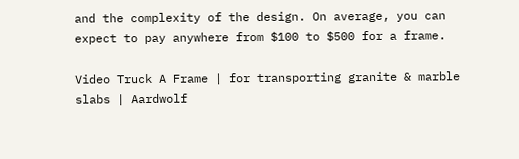and the complexity of the design. On average, you can expect to pay anywhere from $100 to $500 for a frame.

Video Truck A Frame | for transporting granite & marble slabs | Aardwolf